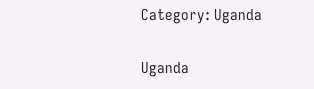Category: Uganda

Uganda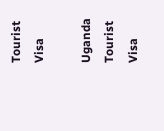Tourist Visa

Uganda Tourist Visa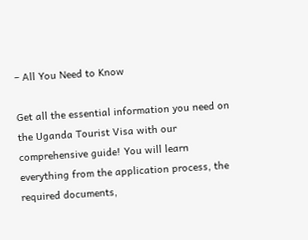– All You Need to Know

Get all the essential information you need on the Uganda Tourist Visa with our comprehensive guide! You will learn everything from the application process, the required documents,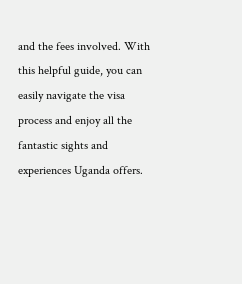and the fees involved. With this helpful guide, you can easily navigate the visa process and enjoy all the fantastic sights and experiences Uganda offers.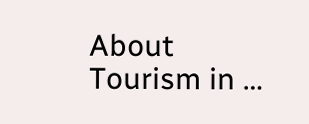About Tourism in …